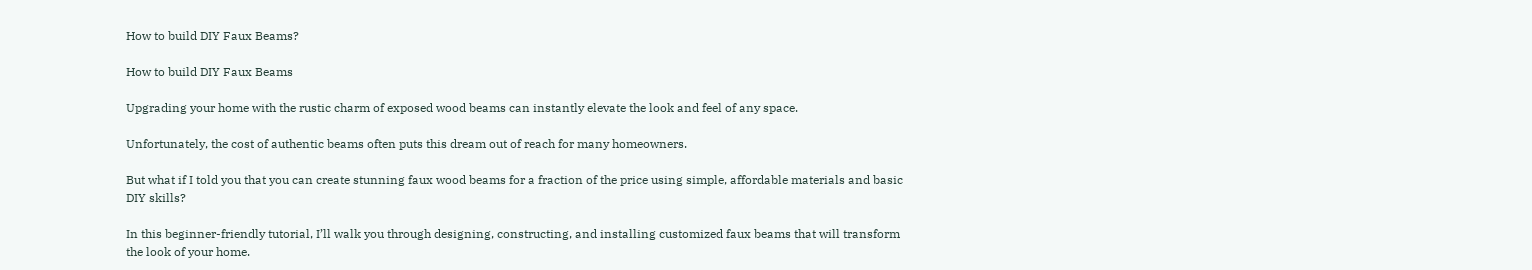How to build DIY Faux Beams?

How to build DIY Faux Beams

Upgrading your home with the rustic charm of exposed wood beams can instantly elevate the look and feel of any space.

Unfortunately, the cost of authentic beams often puts this dream out of reach for many homeowners.

But what if I told you that you can create stunning faux wood beams for a fraction of the price using simple, affordable materials and basic DIY skills?

In this beginner-friendly tutorial, I’ll walk you through designing, constructing, and installing customized faux beams that will transform the look of your home.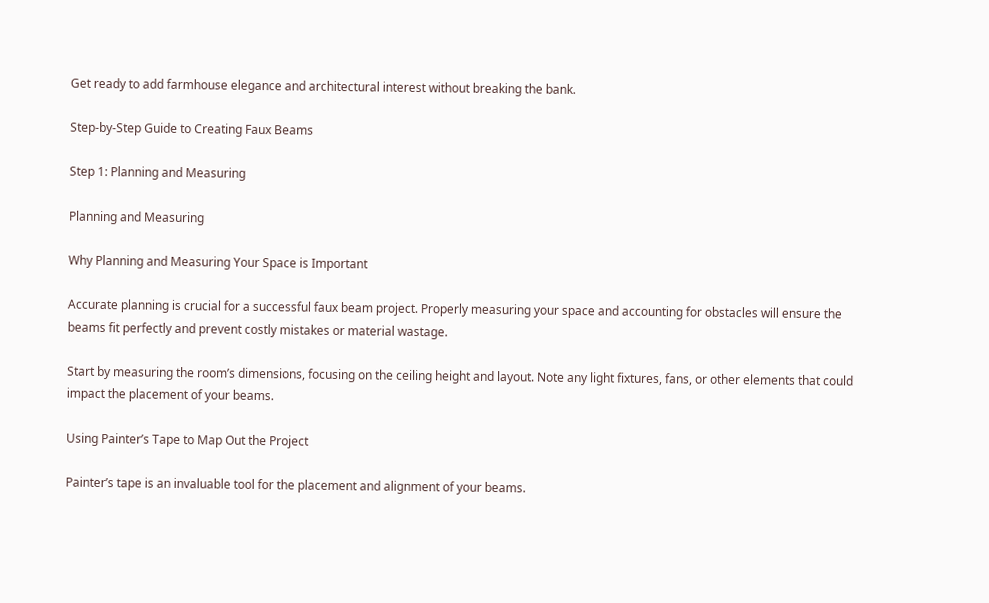Get ready to add farmhouse elegance and architectural interest without breaking the bank.

Step-by-Step Guide to Creating Faux Beams

Step 1: Planning and Measuring

Planning and Measuring

Why Planning and Measuring Your Space is Important

Accurate planning is crucial for a successful faux beam project. Properly measuring your space and accounting for obstacles will ensure the beams fit perfectly and prevent costly mistakes or material wastage.

Start by measuring the room’s dimensions, focusing on the ceiling height and layout. Note any light fixtures, fans, or other elements that could impact the placement of your beams.

Using Painter’s Tape to Map Out the Project

Painter’s tape is an invaluable tool for the placement and alignment of your beams.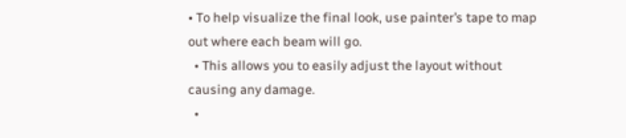• To help visualize the final look, use painter’s tape to map out where each beam will go.
  • This allows you to easily adjust the layout without causing any damage.
  •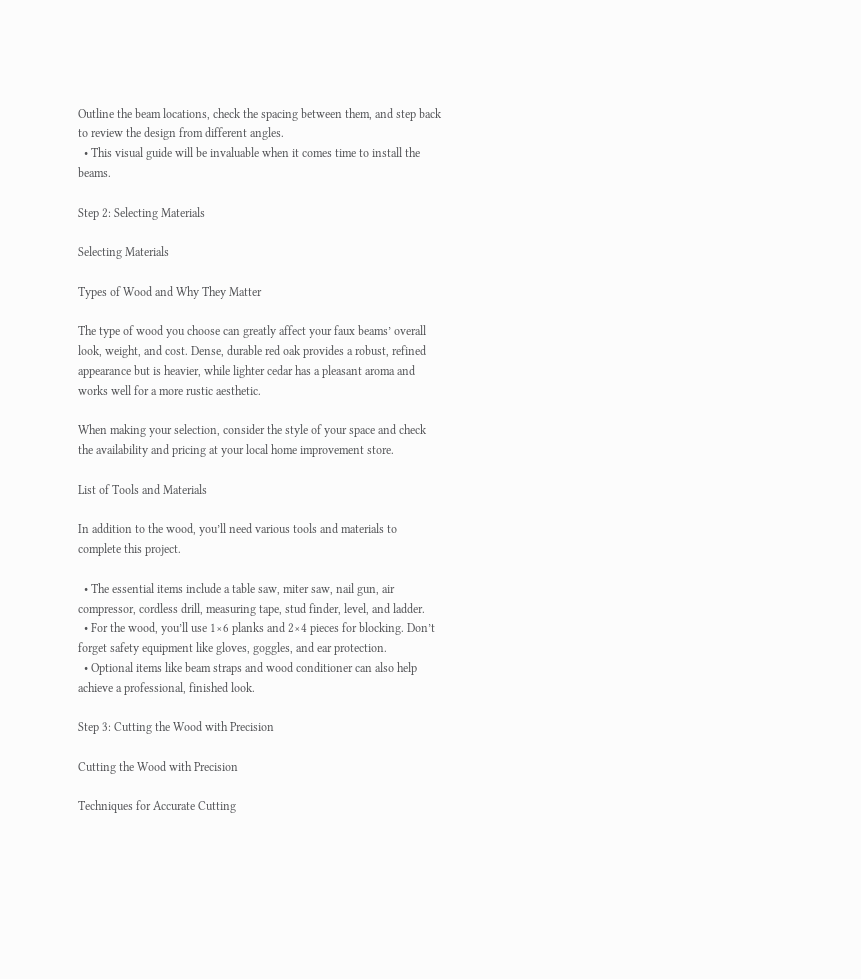Outline the beam locations, check the spacing between them, and step back to review the design from different angles.
  • This visual guide will be invaluable when it comes time to install the beams.

Step 2: Selecting Materials

Selecting Materials

Types of Wood and Why They Matter

The type of wood you choose can greatly affect your faux beams’ overall look, weight, and cost. Dense, durable red oak provides a robust, refined appearance but is heavier, while lighter cedar has a pleasant aroma and works well for a more rustic aesthetic.

When making your selection, consider the style of your space and check the availability and pricing at your local home improvement store.

List of Tools and Materials

In addition to the wood, you’ll need various tools and materials to complete this project.

  • The essential items include a table saw, miter saw, nail gun, air compressor, cordless drill, measuring tape, stud finder, level, and ladder.
  • For the wood, you’ll use 1×6 planks and 2×4 pieces for blocking. Don’t forget safety equipment like gloves, goggles, and ear protection.
  • Optional items like beam straps and wood conditioner can also help achieve a professional, finished look.

Step 3: Cutting the Wood with Precision

Cutting the Wood with Precision

Techniques for Accurate Cutting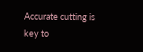Accurate cutting is key to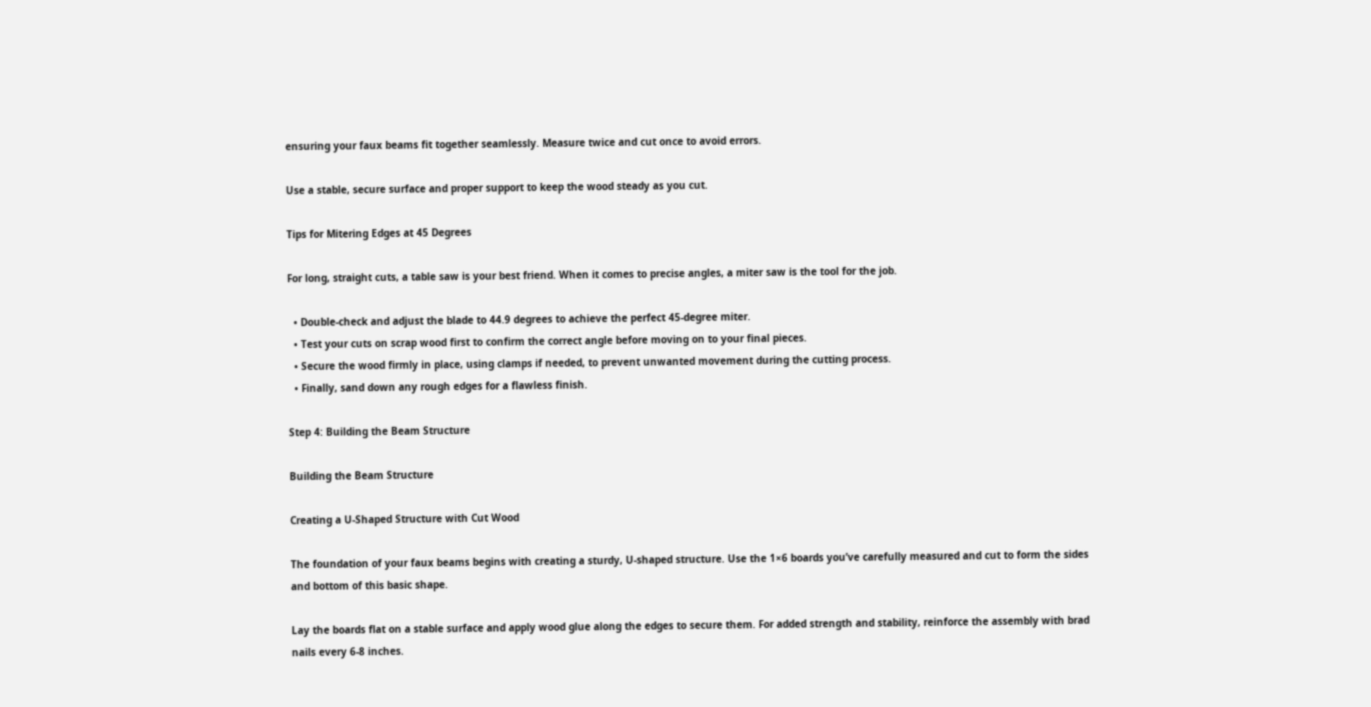ensuring your faux beams fit together seamlessly. Measure twice and cut once to avoid errors.

Use a stable, secure surface and proper support to keep the wood steady as you cut.

Tips for Mitering Edges at 45 Degrees

For long, straight cuts, a table saw is your best friend. When it comes to precise angles, a miter saw is the tool for the job.

  • Double-check and adjust the blade to 44.9 degrees to achieve the perfect 45-degree miter.
  • Test your cuts on scrap wood first to confirm the correct angle before moving on to your final pieces.
  • Secure the wood firmly in place, using clamps if needed, to prevent unwanted movement during the cutting process.
  • Finally, sand down any rough edges for a flawless finish.

Step 4: Building the Beam Structure

Building the Beam Structure

Creating a U-Shaped Structure with Cut Wood

The foundation of your faux beams begins with creating a sturdy, U-shaped structure. Use the 1×6 boards you’ve carefully measured and cut to form the sides and bottom of this basic shape.

Lay the boards flat on a stable surface and apply wood glue along the edges to secure them. For added strength and stability, reinforce the assembly with brad nails every 6-8 inches.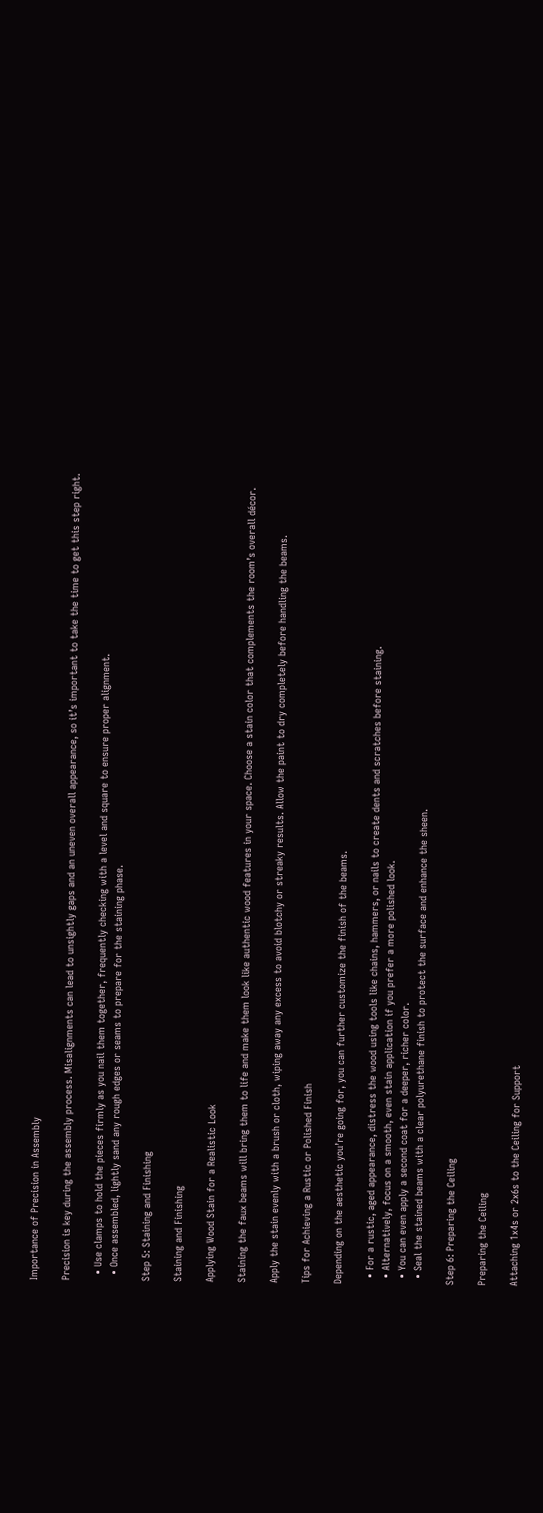Importance of Precision in Assembly

Precision is key during the assembly process. Misalignments can lead to unsightly gaps and an uneven overall appearance, so it’s important to take the time to get this step right.

  • Use clamps to hold the pieces firmly as you nail them together, frequently checking with a level and square to ensure proper alignment.
  • Once assembled, lightly sand any rough edges or seams to prepare for the staining phase.

Step 5: Staining and Finishing

Staining and Finishing

Applying Wood Stain for a Realistic Look

Staining the faux beams will bring them to life and make them look like authentic wood features in your space. Choose a stain color that complements the room’s overall décor.

Apply the stain evenly with a brush or cloth, wiping away any excess to avoid blotchy or streaky results. Allow the paint to dry completely before handling the beams.

Tips for Achieving a Rustic or Polished Finish

Depending on the aesthetic you’re going for, you can further customize the finish of the beams.

  • For a rustic, aged appearance, distress the wood using tools like chains, hammers, or nails to create dents and scratches before staining.
  • Alternatively, focus on a smooth, even stain application if you prefer a more polished look.
  • You can even apply a second coat for a deeper, richer color.
  • Seal the stained beams with a clear polyurethane finish to protect the surface and enhance the sheen.

Step 6: Preparing the Ceiling

Preparing the Ceiling

Attaching 1x4s or 2x6s to the Ceiling for Support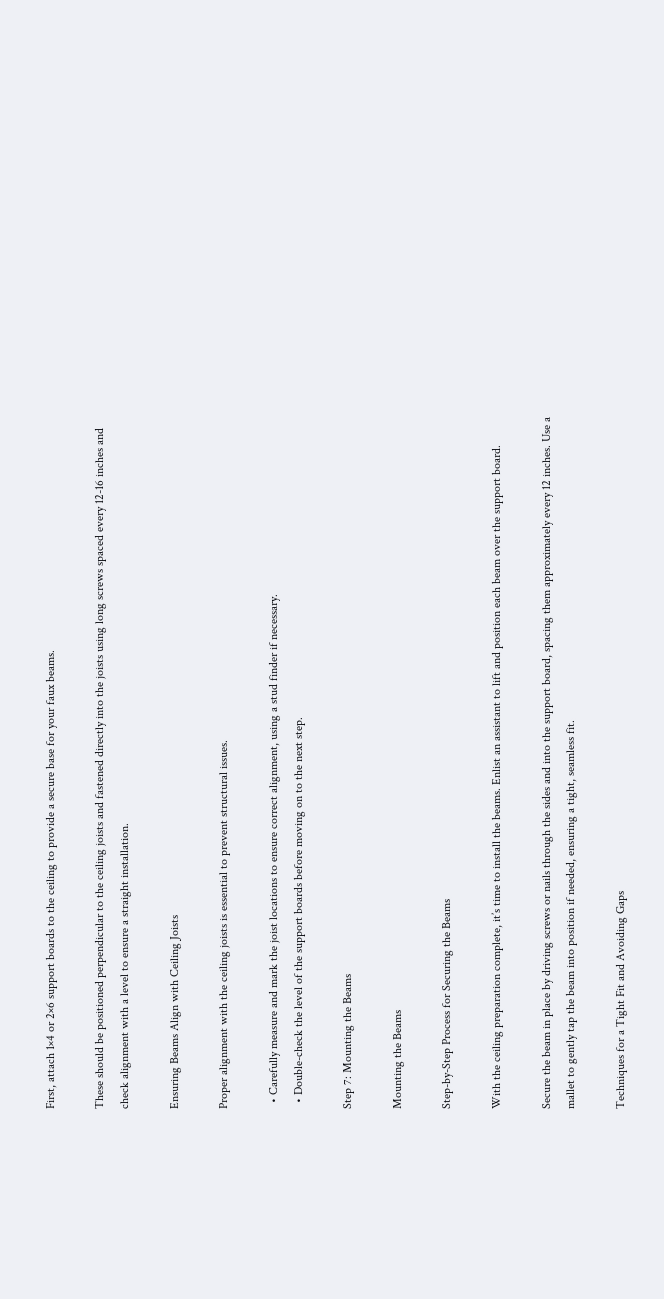First, attach 1×4 or 2×6 support boards to the ceiling to provide a secure base for your faux beams.

These should be positioned perpendicular to the ceiling joists and fastened directly into the joists using long screws spaced every 12-16 inches and check alignment with a level to ensure a straight installation.

Ensuring Beams Align with Ceiling Joists

Proper alignment with the ceiling joists is essential to prevent structural issues.

  • Carefully measure and mark the joist locations to ensure correct alignment, using a stud finder if necessary.
  • Double-check the level of the support boards before moving on to the next step.

Step 7: Mounting the Beams

Mounting the Beams

Step-by-Step Process for Securing the Beams

With the ceiling preparation complete, it’s time to install the beams. Enlist an assistant to lift and position each beam over the support board.

Secure the beam in place by driving screws or nails through the sides and into the support board, spacing them approximately every 12 inches. Use a mallet to gently tap the beam into position if needed, ensuring a tight, seamless fit.

Techniques for a Tight Fit and Avoiding Gaps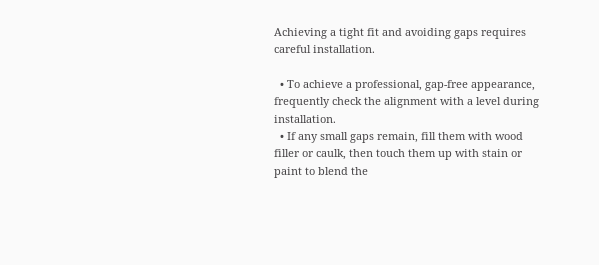Achieving a tight fit and avoiding gaps requires careful installation.

  • To achieve a professional, gap-free appearance, frequently check the alignment with a level during installation.
  • If any small gaps remain, fill them with wood filler or caulk, then touch them up with stain or paint to blend the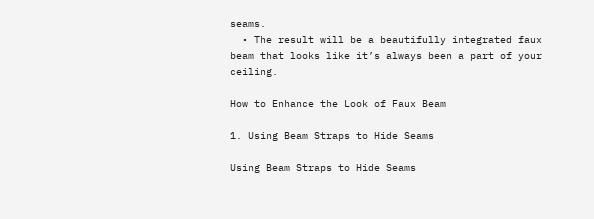seams.
  • The result will be a beautifully integrated faux beam that looks like it’s always been a part of your ceiling.

How to Enhance the Look of Faux Beam

1. Using Beam Straps to Hide Seams

Using Beam Straps to Hide Seams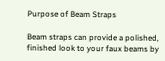Purpose of Beam Straps

Beam straps can provide a polished, finished look to your faux beams by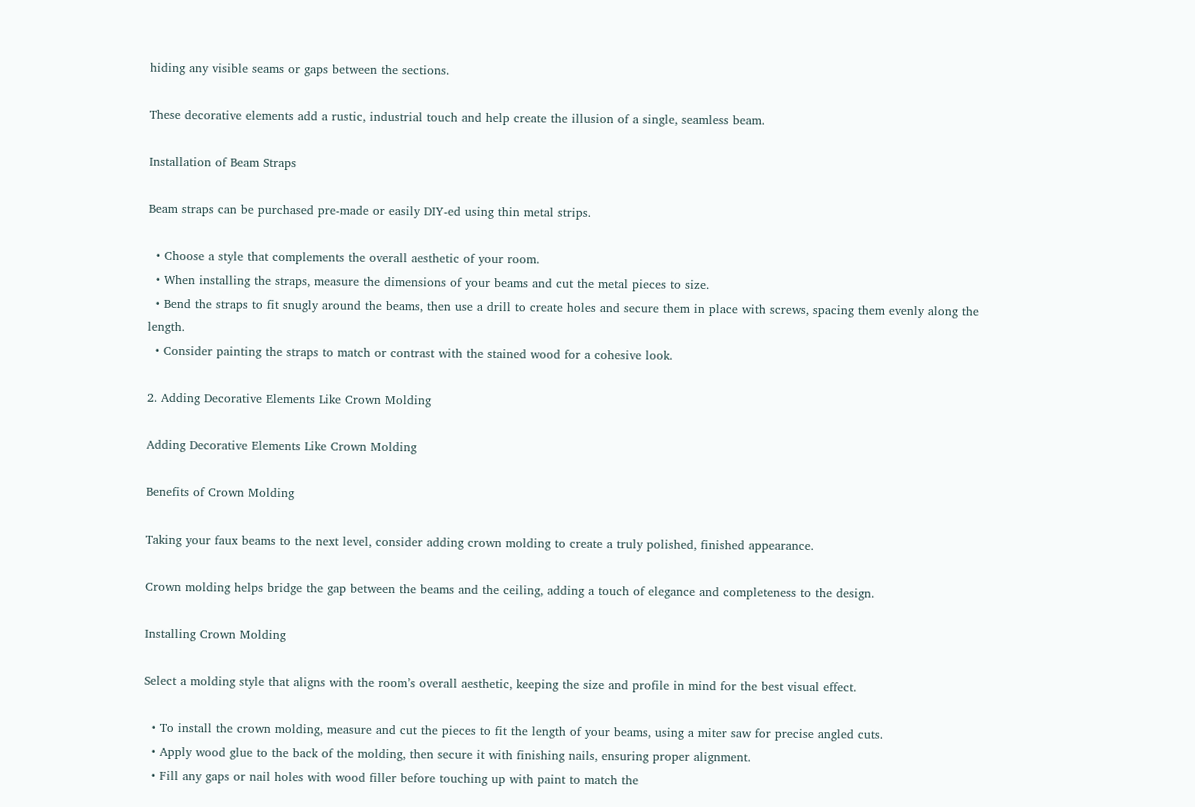hiding any visible seams or gaps between the sections.

These decorative elements add a rustic, industrial touch and help create the illusion of a single, seamless beam.

Installation of Beam Straps

Beam straps can be purchased pre-made or easily DIY-ed using thin metal strips.

  • Choose a style that complements the overall aesthetic of your room.
  • When installing the straps, measure the dimensions of your beams and cut the metal pieces to size.
  • Bend the straps to fit snugly around the beams, then use a drill to create holes and secure them in place with screws, spacing them evenly along the length.
  • Consider painting the straps to match or contrast with the stained wood for a cohesive look.

2. Adding Decorative Elements Like Crown Molding

Adding Decorative Elements Like Crown Molding

Benefits of Crown Molding

Taking your faux beams to the next level, consider adding crown molding to create a truly polished, finished appearance.

Crown molding helps bridge the gap between the beams and the ceiling, adding a touch of elegance and completeness to the design.

Installing Crown Molding

Select a molding style that aligns with the room’s overall aesthetic, keeping the size and profile in mind for the best visual effect.

  • To install the crown molding, measure and cut the pieces to fit the length of your beams, using a miter saw for precise angled cuts.
  • Apply wood glue to the back of the molding, then secure it with finishing nails, ensuring proper alignment.
  • Fill any gaps or nail holes with wood filler before touching up with paint to match the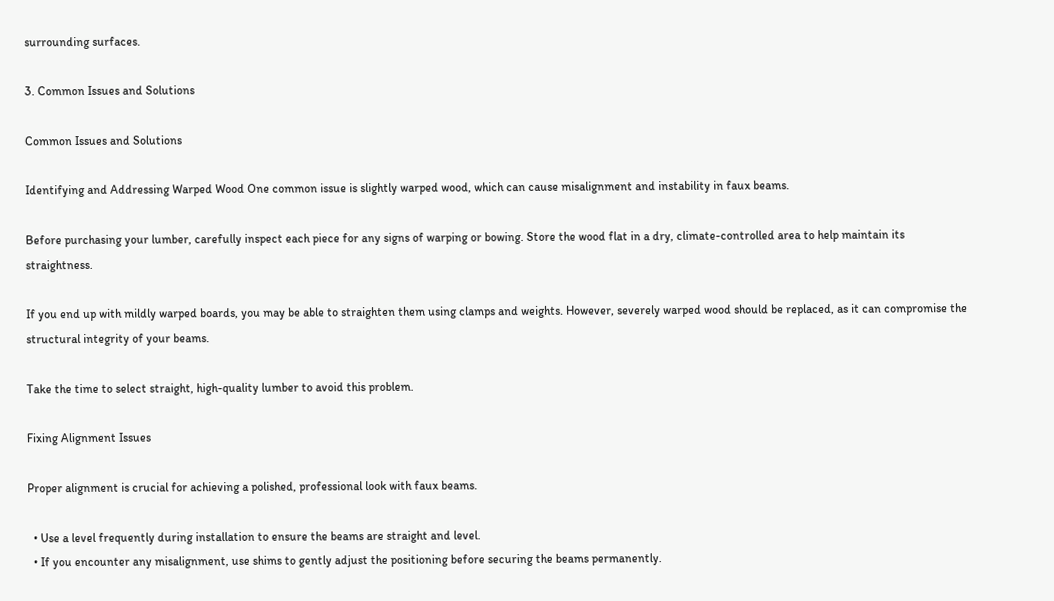surrounding surfaces.

3. Common Issues and Solutions

Common Issues and Solutions

Identifying and Addressing Warped Wood One common issue is slightly warped wood, which can cause misalignment and instability in faux beams.

Before purchasing your lumber, carefully inspect each piece for any signs of warping or bowing. Store the wood flat in a dry, climate-controlled area to help maintain its straightness.

If you end up with mildly warped boards, you may be able to straighten them using clamps and weights. However, severely warped wood should be replaced, as it can compromise the structural integrity of your beams.

Take the time to select straight, high-quality lumber to avoid this problem.

Fixing Alignment Issues

Proper alignment is crucial for achieving a polished, professional look with faux beams.

  • Use a level frequently during installation to ensure the beams are straight and level.
  • If you encounter any misalignment, use shims to gently adjust the positioning before securing the beams permanently.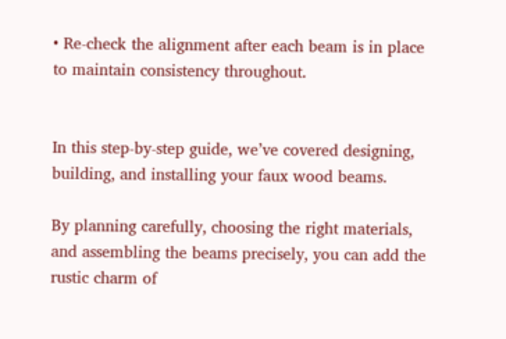• Re-check the alignment after each beam is in place to maintain consistency throughout.


In this step-by-step guide, we’ve covered designing, building, and installing your faux wood beams.

By planning carefully, choosing the right materials, and assembling the beams precisely, you can add the rustic charm of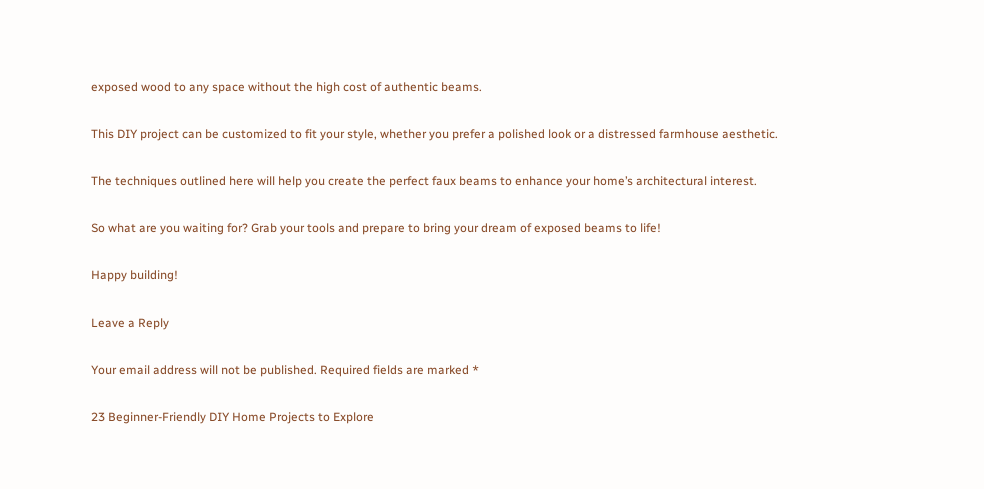exposed wood to any space without the high cost of authentic beams.

This DIY project can be customized to fit your style, whether you prefer a polished look or a distressed farmhouse aesthetic.

The techniques outlined here will help you create the perfect faux beams to enhance your home’s architectural interest.

So what are you waiting for? Grab your tools and prepare to bring your dream of exposed beams to life!

Happy building!

Leave a Reply

Your email address will not be published. Required fields are marked *

23 Beginner-Friendly DIY Home Projects to Explore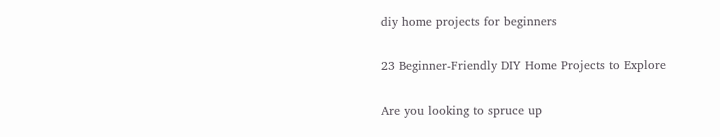diy home projects for beginners

23 Beginner-Friendly DIY Home Projects to Explore

Are you looking to spruce up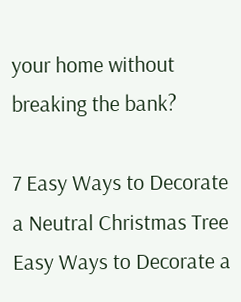your home without breaking the bank?

7 Easy Ways to Decorate a Neutral Christmas Tree
Easy Ways to Decorate a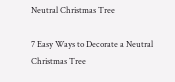Neutral Christmas Tree

7 Easy Ways to Decorate a Neutral Christmas Tree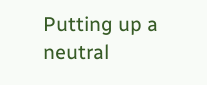Putting up a neutral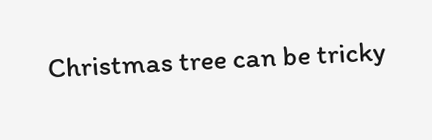Christmas tree can be tricky